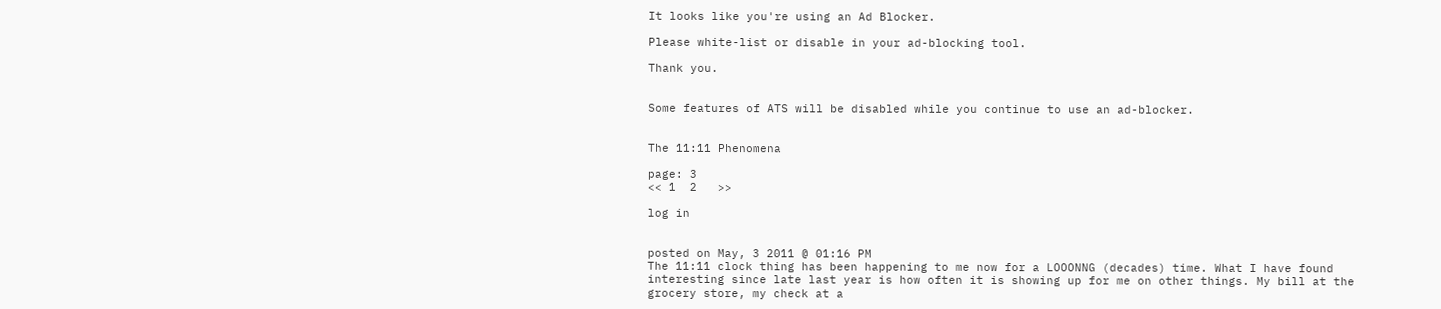It looks like you're using an Ad Blocker.

Please white-list or disable in your ad-blocking tool.

Thank you.


Some features of ATS will be disabled while you continue to use an ad-blocker.


The 11:11 Phenomena

page: 3
<< 1  2   >>

log in


posted on May, 3 2011 @ 01:16 PM
The 11:11 clock thing has been happening to me now for a LOOONNG (decades) time. What I have found interesting since late last year is how often it is showing up for me on other things. My bill at the grocery store, my check at a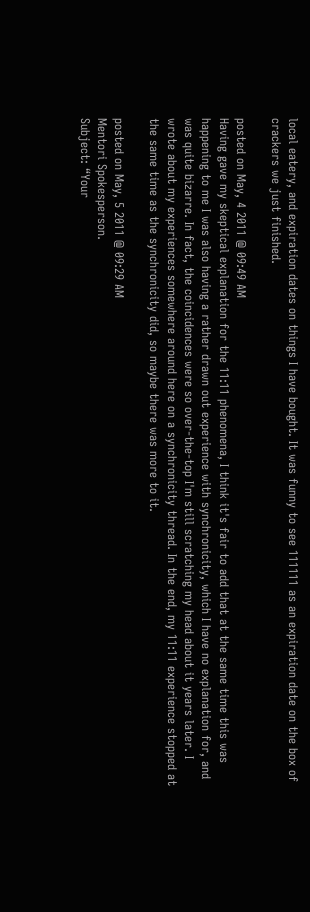local eatery, and expiration dates on things I have bought. It was funny to see 111111 as an expiration date on the box of crackers we just finished.

posted on May, 4 2011 @ 09:49 AM
Having gave my skeptical explanation for the 11:11 phenomena, I think it's fair to add that at the same time this was happening to me I was also having a rather drawn out experience with synchronicity, which I have no explanation for, and was quite bizarre. In fact, the coincidences were so over-the-top I'm still scratching my head about it years later. I wrote about my experiences somewhere around here on a synchronicity thread. In the end, my 11:11 experience stopped at the same time as the synchronicity did, so maybe there was more to it.

posted on May, 5 2011 @ 09:29 AM
Mentori Spokesperson.
Subject: “Your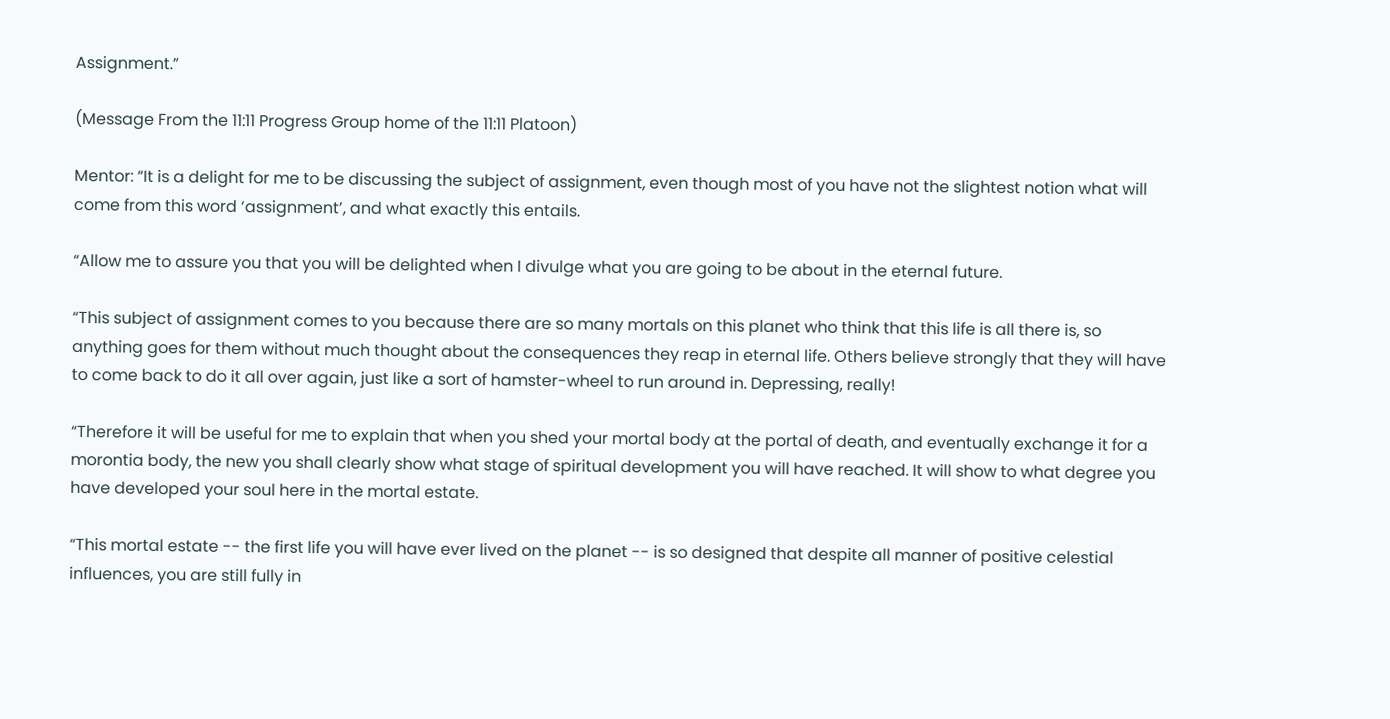Assignment.”

(Message From the 11:11 Progress Group home of the 11:11 Platoon)

Mentor: “It is a delight for me to be discussing the subject of assignment, even though most of you have not the slightest notion what will come from this word ‘assignment’, and what exactly this entails.

“Allow me to assure you that you will be delighted when I divulge what you are going to be about in the eternal future.

“This subject of assignment comes to you because there are so many mortals on this planet who think that this life is all there is, so anything goes for them without much thought about the consequences they reap in eternal life. Others believe strongly that they will have to come back to do it all over again, just like a sort of hamster-wheel to run around in. Depressing, really!

“Therefore it will be useful for me to explain that when you shed your mortal body at the portal of death, and eventually exchange it for a morontia body, the new you shall clearly show what stage of spiritual development you will have reached. It will show to what degree you have developed your soul here in the mortal estate.

“This mortal estate -- the first life you will have ever lived on the planet -- is so designed that despite all manner of positive celestial influences, you are still fully in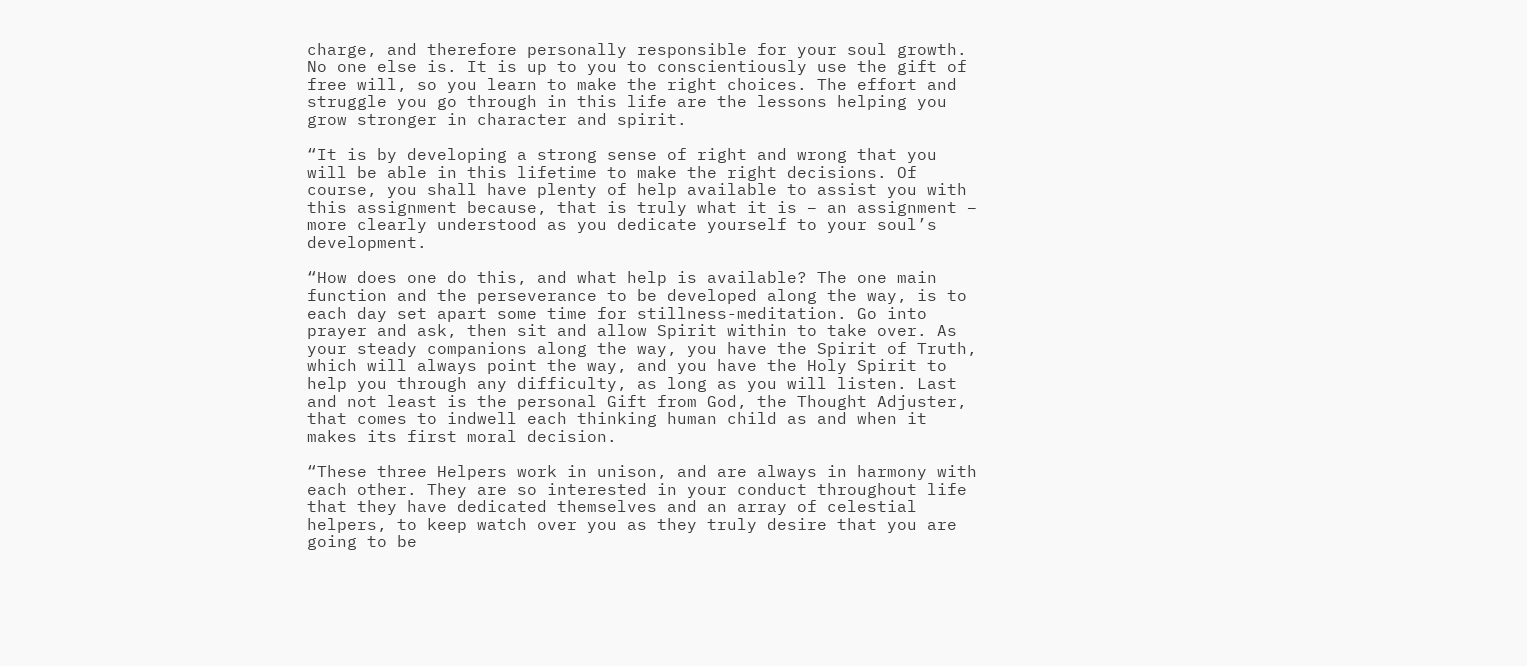charge, and therefore personally responsible for your soul growth. No one else is. It is up to you to conscientiously use the gift of free will, so you learn to make the right choices. The effort and struggle you go through in this life are the lessons helping you grow stronger in character and spirit.

“It is by developing a strong sense of right and wrong that you will be able in this lifetime to make the right decisions. Of course, you shall have plenty of help available to assist you with this assignment because, that is truly what it is – an assignment – more clearly understood as you dedicate yourself to your soul’s development.

“How does one do this, and what help is available? The one main function and the perseverance to be developed along the way, is to each day set apart some time for stillness-meditation. Go into prayer and ask, then sit and allow Spirit within to take over. As your steady companions along the way, you have the Spirit of Truth, which will always point the way, and you have the Holy Spirit to help you through any difficulty, as long as you will listen. Last and not least is the personal Gift from God, the Thought Adjuster, that comes to indwell each thinking human child as and when it makes its first moral decision.

“These three Helpers work in unison, and are always in harmony with each other. They are so interested in your conduct throughout life that they have dedicated themselves and an array of celestial helpers, to keep watch over you as they truly desire that you are going to be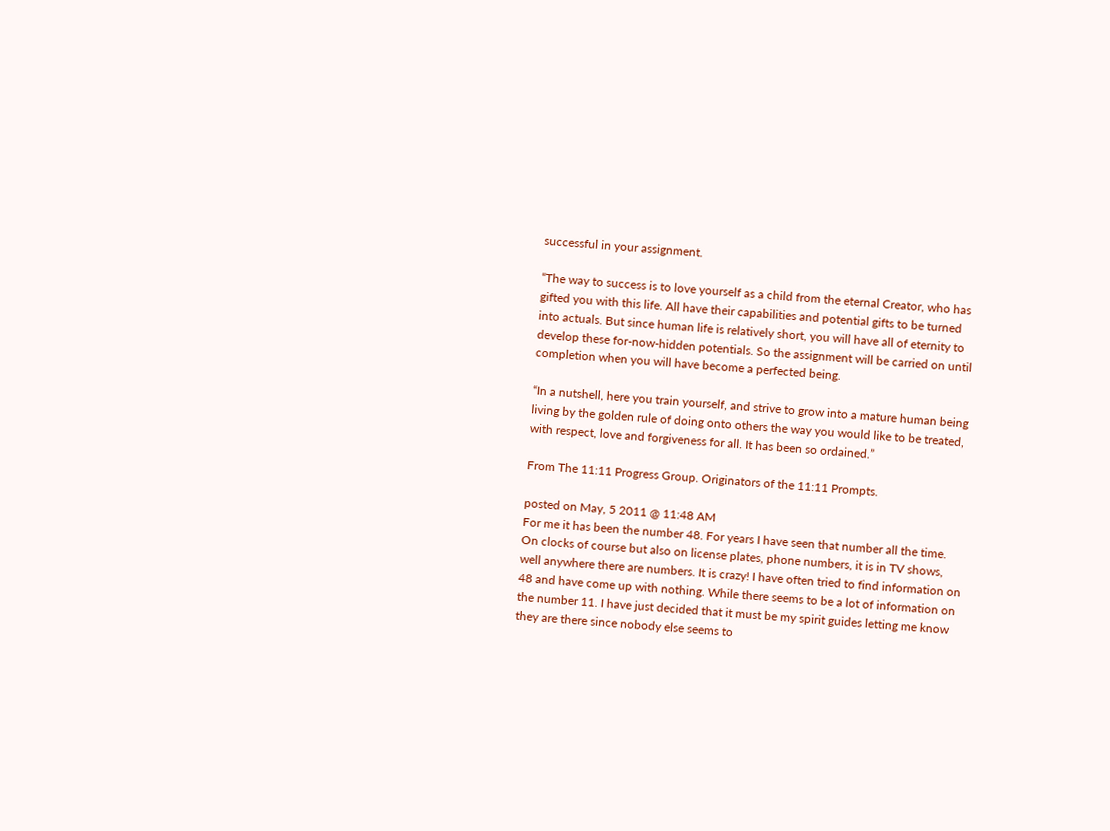successful in your assignment.

“The way to success is to love yourself as a child from the eternal Creator, who has gifted you with this life. All have their capabilities and potential gifts to be turned into actuals. But since human life is relatively short, you will have all of eternity to develop these for-now-hidden potentials. So the assignment will be carried on until completion when you will have become a perfected being.

“In a nutshell, here you train yourself, and strive to grow into a mature human being living by the golden rule of doing onto others the way you would like to be treated, with respect, love and forgiveness for all. It has been so ordained.”

From The 11:11 Progress Group. Originators of the 11:11 Prompts.

posted on May, 5 2011 @ 11:48 AM
For me it has been the number 48. For years I have seen that number all the time. On clocks of course but also on license plates, phone numbers, it is in TV shows, well anywhere there are numbers. It is crazy! I have often tried to find information on 48 and have come up with nothing. While there seems to be a lot of information on the number 11. I have just decided that it must be my spirit guides letting me know they are there since nobody else seems to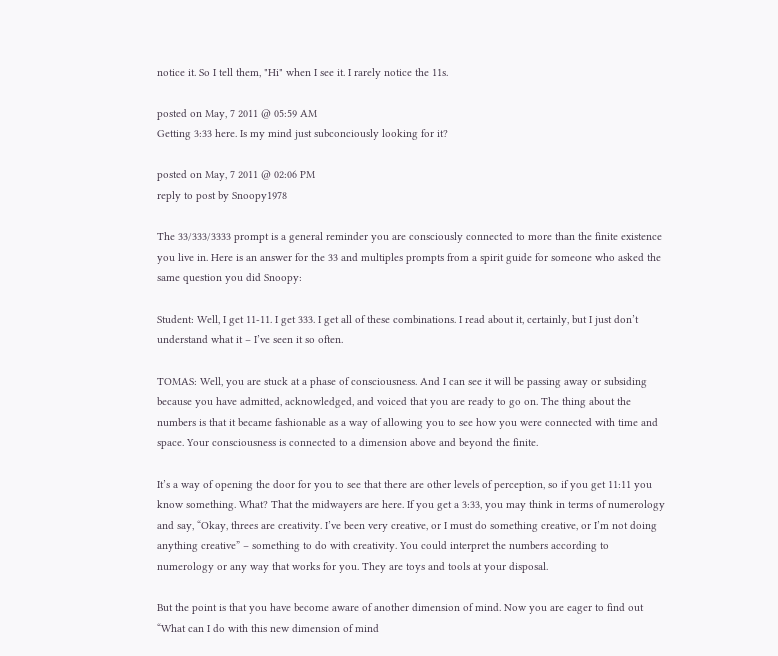notice it. So I tell them, "Hi" when I see it. I rarely notice the 11s.

posted on May, 7 2011 @ 05:59 AM
Getting 3:33 here. Is my mind just subconciously looking for it?

posted on May, 7 2011 @ 02:06 PM
reply to post by Snoopy1978

The 33/333/3333 prompt is a general reminder you are consciously connected to more than the finite existence you live in. Here is an answer for the 33 and multiples prompts from a spirit guide for someone who asked the same question you did Snoopy:

Student: Well, I get 11-11. I get 333. I get all of these combinations. I read about it, certainly, but I just don’t understand what it – I’ve seen it so often.

TOMAS: Well, you are stuck at a phase of consciousness. And I can see it will be passing away or subsiding because you have admitted, acknowledged, and voiced that you are ready to go on. The thing about the numbers is that it became fashionable as a way of allowing you to see how you were connected with time and space. Your consciousness is connected to a dimension above and beyond the finite.

It’s a way of opening the door for you to see that there are other levels of perception, so if you get 11:11 you know something. What? That the midwayers are here. If you get a 3:33, you may think in terms of numerology and say, “Okay, threes are creativity. I’ve been very creative, or I must do something creative, or I’m not doing anything creative” – something to do with creativity. You could interpret the numbers according to numerology or any way that works for you. They are toys and tools at your disposal.

But the point is that you have become aware of another dimension of mind. Now you are eager to find out “What can I do with this new dimension of mind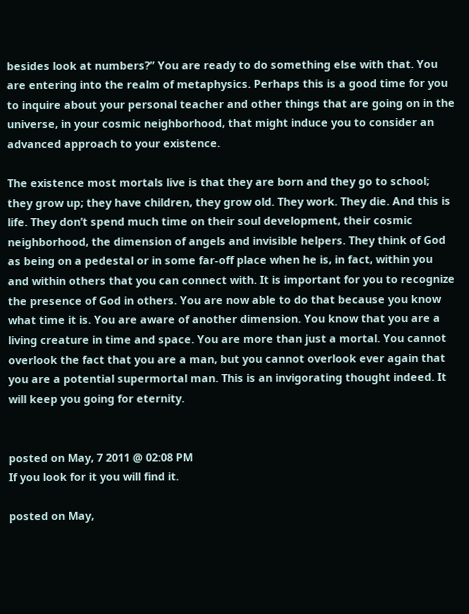besides look at numbers?” You are ready to do something else with that. You are entering into the realm of metaphysics. Perhaps this is a good time for you to inquire about your personal teacher and other things that are going on in the universe, in your cosmic neighborhood, that might induce you to consider an advanced approach to your existence.

The existence most mortals live is that they are born and they go to school; they grow up; they have children, they grow old. They work. They die. And this is life. They don’t spend much time on their soul development, their cosmic neighborhood, the dimension of angels and invisible helpers. They think of God as being on a pedestal or in some far-off place when he is, in fact, within you and within others that you can connect with. It is important for you to recognize the presence of God in others. You are now able to do that because you know what time it is. You are aware of another dimension. You know that you are a living creature in time and space. You are more than just a mortal. You cannot overlook the fact that you are a man, but you cannot overlook ever again that you are a potential supermortal man. This is an invigorating thought indeed. It will keep you going for eternity.


posted on May, 7 2011 @ 02:08 PM
If you look for it you will find it.

posted on May,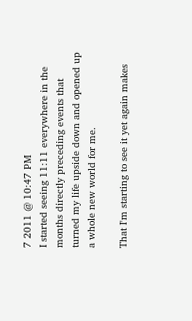7 2011 @ 10:47 PM
I started seeing 11:11 everywhere in the months directly preceding events that turned my life upside down and opened up a whole new world for me.

That I'm starting to see it yet again makes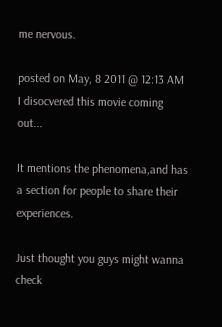me nervous.

posted on May, 8 2011 @ 12:13 AM
I disocvered this movie coming out...

It mentions the phenomena,and has a section for people to share their experiences.

Just thought you guys might wanna check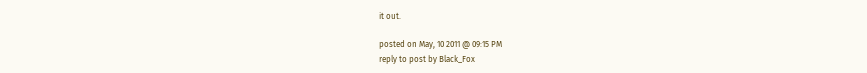it out.

posted on May, 10 2011 @ 09:15 PM
reply to post by Black_Fox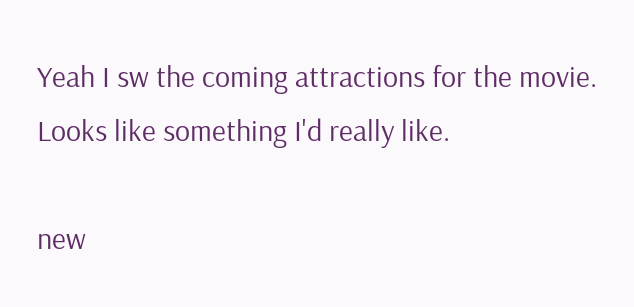Yeah I sw the coming attractions for the movie.
Looks like something I'd really like.

new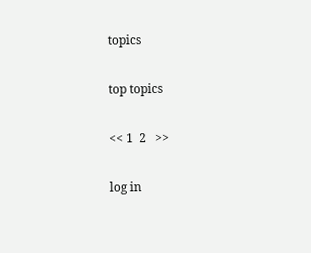topics

top topics

<< 1  2   >>

log in